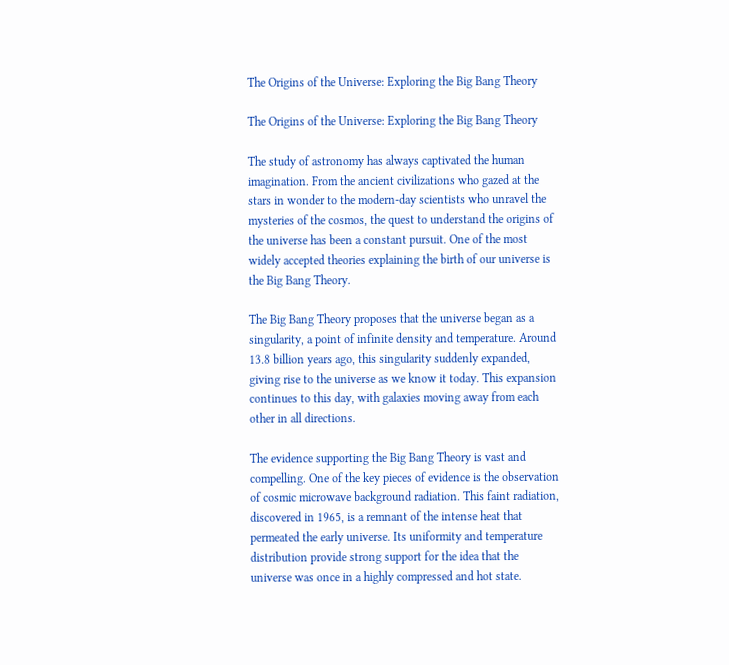The Origins of the Universe: Exploring the Big Bang Theory

The Origins of the Universe: Exploring the Big Bang Theory

The study of astronomy has always captivated the human imagination. From the ancient civilizations who gazed at the stars in wonder to the modern-day scientists who unravel the mysteries of the cosmos, the quest to understand the origins of the universe has been a constant pursuit. One of the most widely accepted theories explaining the birth of our universe is the Big Bang Theory.

The Big Bang Theory proposes that the universe began as a singularity, a point of infinite density and temperature. Around 13.8 billion years ago, this singularity suddenly expanded, giving rise to the universe as we know it today. This expansion continues to this day, with galaxies moving away from each other in all directions.

The evidence supporting the Big Bang Theory is vast and compelling. One of the key pieces of evidence is the observation of cosmic microwave background radiation. This faint radiation, discovered in 1965, is a remnant of the intense heat that permeated the early universe. Its uniformity and temperature distribution provide strong support for the idea that the universe was once in a highly compressed and hot state.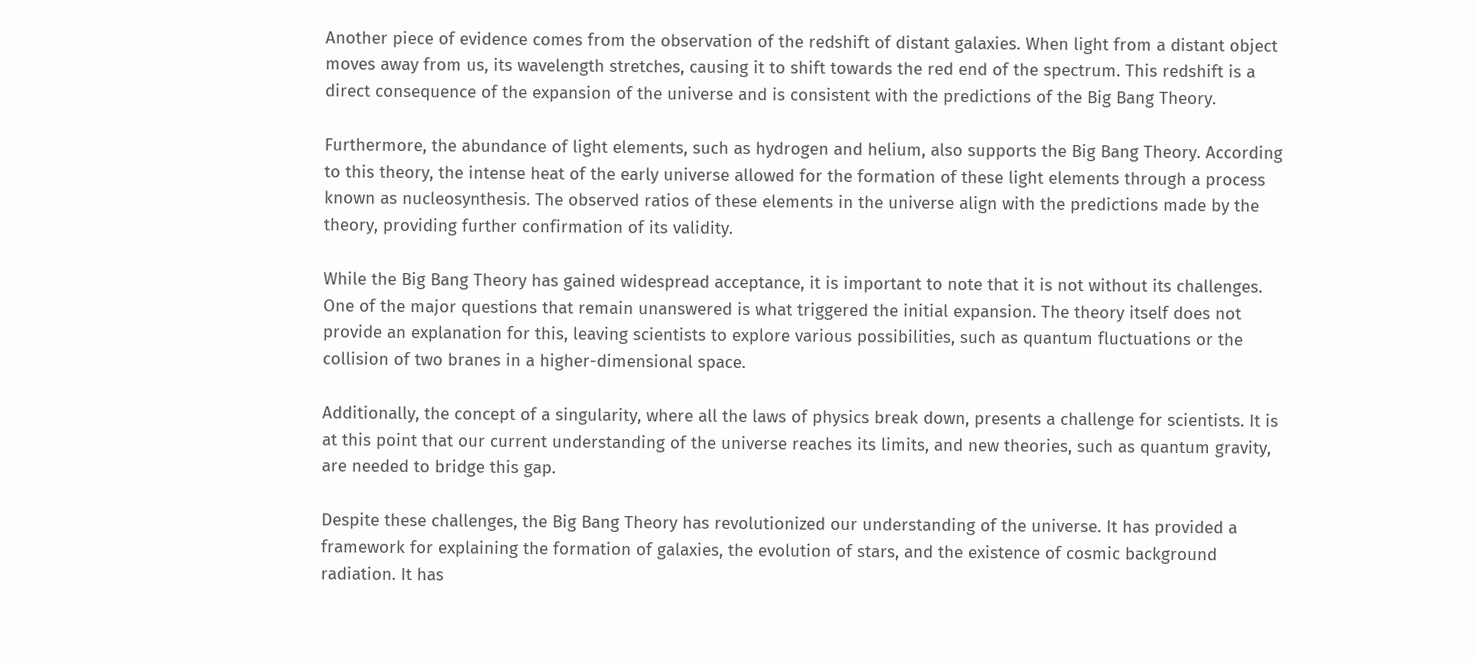Another piece of evidence comes from the observation of the redshift of distant galaxies. When light from a distant object moves away from us, its wavelength stretches, causing it to shift towards the red end of the spectrum. This redshift is a direct consequence of the expansion of the universe and is consistent with the predictions of the Big Bang Theory.

Furthermore, the abundance of light elements, such as hydrogen and helium, also supports the Big Bang Theory. According to this theory, the intense heat of the early universe allowed for the formation of these light elements through a process known as nucleosynthesis. The observed ratios of these elements in the universe align with the predictions made by the theory, providing further confirmation of its validity.

While the Big Bang Theory has gained widespread acceptance, it is important to note that it is not without its challenges. One of the major questions that remain unanswered is what triggered the initial expansion. The theory itself does not provide an explanation for this, leaving scientists to explore various possibilities, such as quantum fluctuations or the collision of two branes in a higher-dimensional space.

Additionally, the concept of a singularity, where all the laws of physics break down, presents a challenge for scientists. It is at this point that our current understanding of the universe reaches its limits, and new theories, such as quantum gravity, are needed to bridge this gap.

Despite these challenges, the Big Bang Theory has revolutionized our understanding of the universe. It has provided a framework for explaining the formation of galaxies, the evolution of stars, and the existence of cosmic background radiation. It has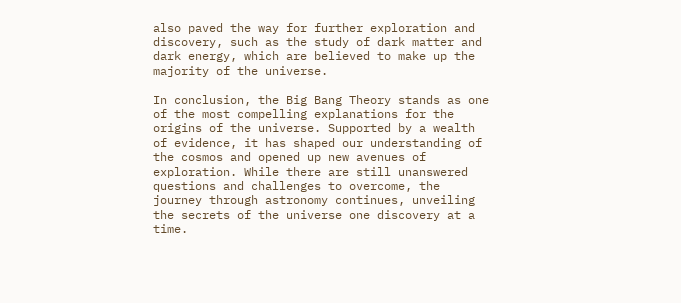also paved the way for further exploration and discovery, such as the study of dark matter and dark energy, which are believed to make up the majority of the universe.

In conclusion, the Big Bang Theory stands as one of the most compelling explanations for the origins of the universe. Supported by a wealth of evidence, it has shaped our understanding of the cosmos and opened up new avenues of exploration. While there are still unanswered questions and challenges to overcome, the journey through astronomy continues, unveiling the secrets of the universe one discovery at a time.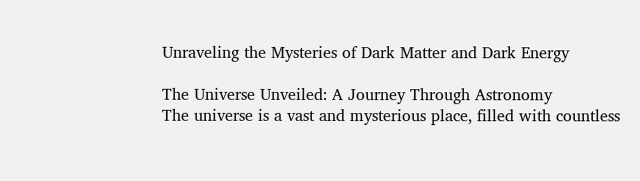Unraveling the Mysteries of Dark Matter and Dark Energy

The Universe Unveiled: A Journey Through Astronomy
The universe is a vast and mysterious place, filled with countless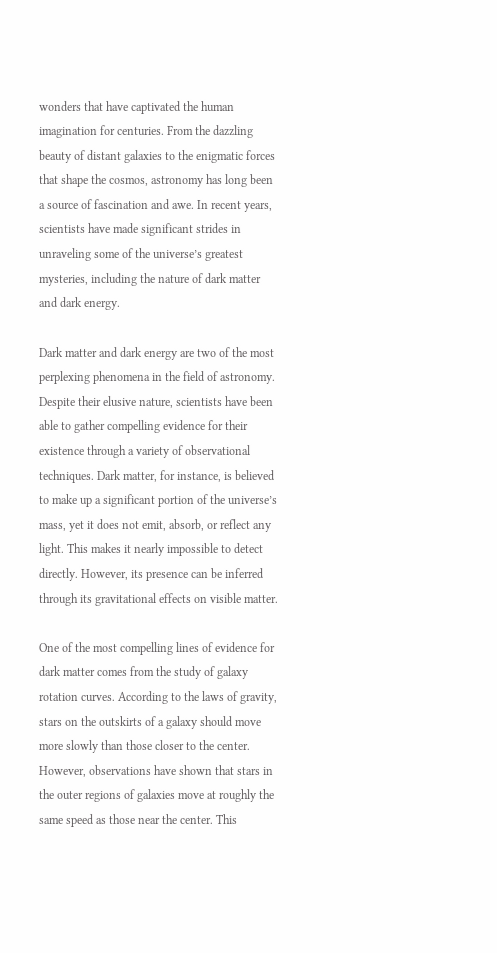wonders that have captivated the human imagination for centuries. From the dazzling beauty of distant galaxies to the enigmatic forces that shape the cosmos, astronomy has long been a source of fascination and awe. In recent years, scientists have made significant strides in unraveling some of the universe’s greatest mysteries, including the nature of dark matter and dark energy.

Dark matter and dark energy are two of the most perplexing phenomena in the field of astronomy. Despite their elusive nature, scientists have been able to gather compelling evidence for their existence through a variety of observational techniques. Dark matter, for instance, is believed to make up a significant portion of the universe’s mass, yet it does not emit, absorb, or reflect any light. This makes it nearly impossible to detect directly. However, its presence can be inferred through its gravitational effects on visible matter.

One of the most compelling lines of evidence for dark matter comes from the study of galaxy rotation curves. According to the laws of gravity, stars on the outskirts of a galaxy should move more slowly than those closer to the center. However, observations have shown that stars in the outer regions of galaxies move at roughly the same speed as those near the center. This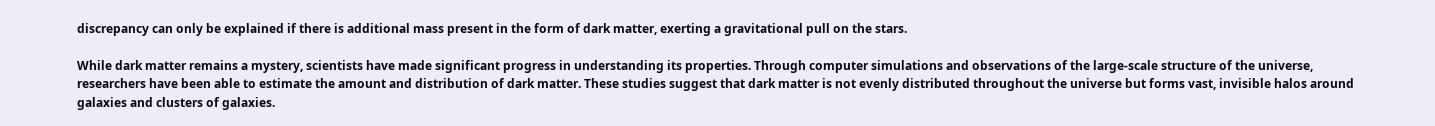discrepancy can only be explained if there is additional mass present in the form of dark matter, exerting a gravitational pull on the stars.

While dark matter remains a mystery, scientists have made significant progress in understanding its properties. Through computer simulations and observations of the large-scale structure of the universe, researchers have been able to estimate the amount and distribution of dark matter. These studies suggest that dark matter is not evenly distributed throughout the universe but forms vast, invisible halos around galaxies and clusters of galaxies.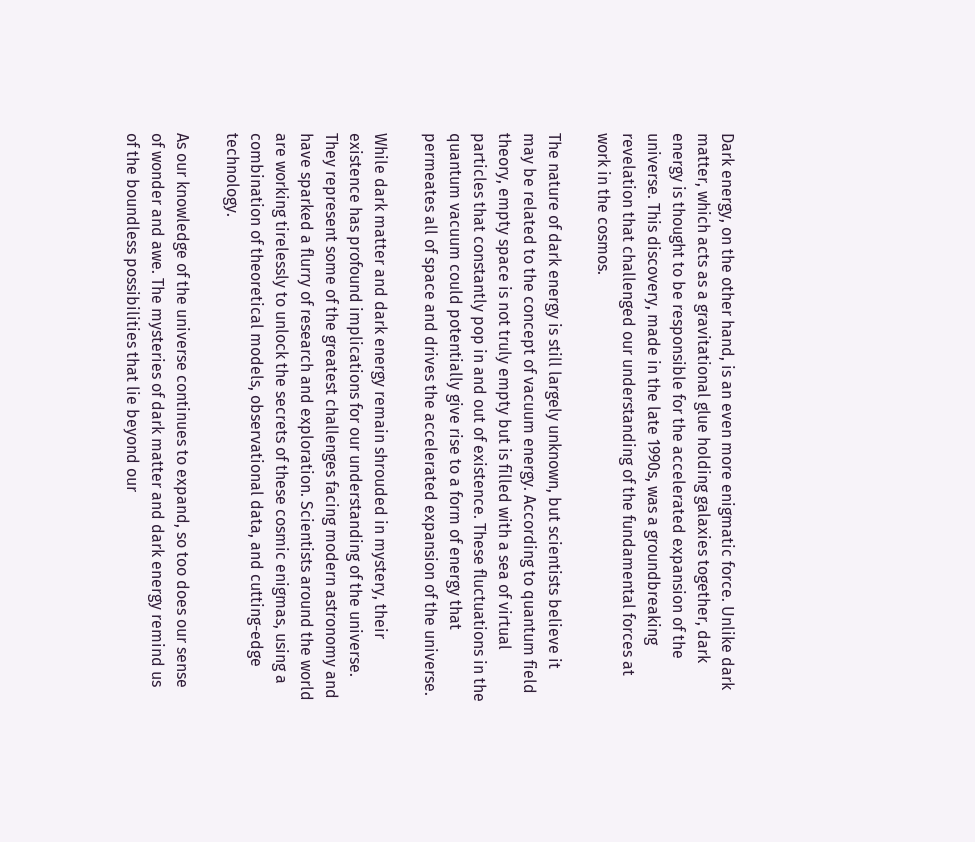Dark energy, on the other hand, is an even more enigmatic force. Unlike dark matter, which acts as a gravitational glue holding galaxies together, dark energy is thought to be responsible for the accelerated expansion of the universe. This discovery, made in the late 1990s, was a groundbreaking revelation that challenged our understanding of the fundamental forces at work in the cosmos.

The nature of dark energy is still largely unknown, but scientists believe it may be related to the concept of vacuum energy. According to quantum field theory, empty space is not truly empty but is filled with a sea of virtual particles that constantly pop in and out of existence. These fluctuations in the quantum vacuum could potentially give rise to a form of energy that permeates all of space and drives the accelerated expansion of the universe.

While dark matter and dark energy remain shrouded in mystery, their existence has profound implications for our understanding of the universe. They represent some of the greatest challenges facing modern astronomy and have sparked a flurry of research and exploration. Scientists around the world are working tirelessly to unlock the secrets of these cosmic enigmas, using a combination of theoretical models, observational data, and cutting-edge technology.

As our knowledge of the universe continues to expand, so too does our sense of wonder and awe. The mysteries of dark matter and dark energy remind us of the boundless possibilities that lie beyond our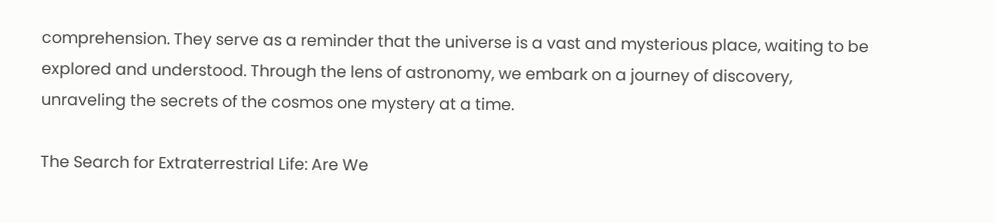comprehension. They serve as a reminder that the universe is a vast and mysterious place, waiting to be explored and understood. Through the lens of astronomy, we embark on a journey of discovery, unraveling the secrets of the cosmos one mystery at a time.

The Search for Extraterrestrial Life: Are We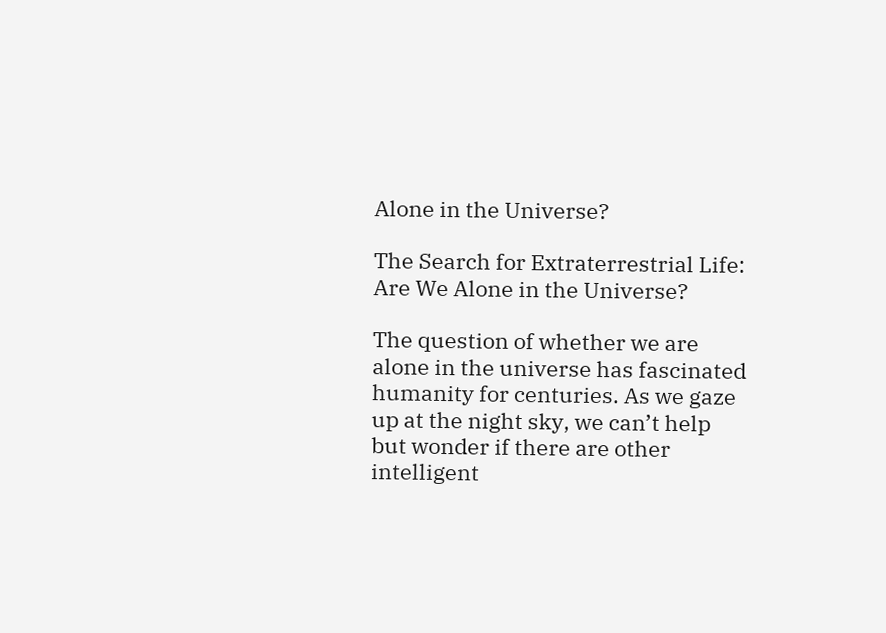Alone in the Universe?

The Search for Extraterrestrial Life: Are We Alone in the Universe?

The question of whether we are alone in the universe has fascinated humanity for centuries. As we gaze up at the night sky, we can’t help but wonder if there are other intelligent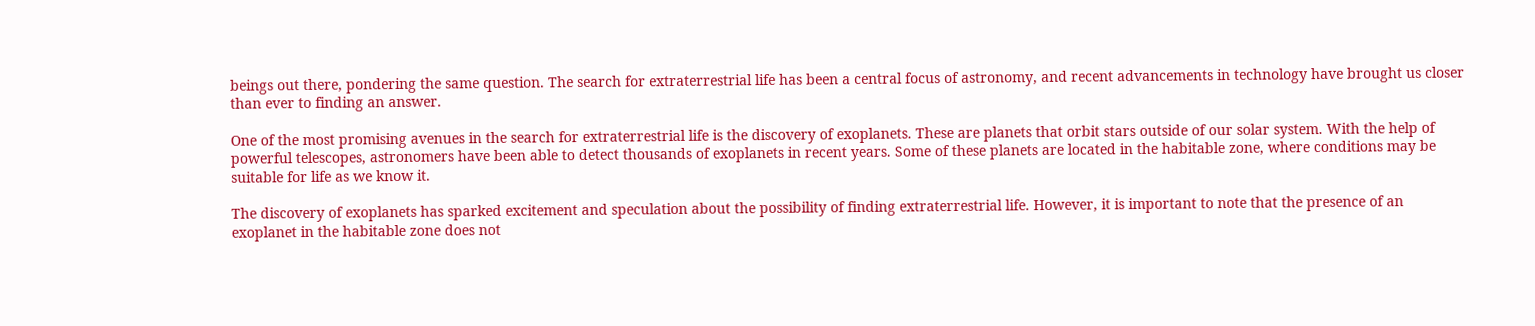beings out there, pondering the same question. The search for extraterrestrial life has been a central focus of astronomy, and recent advancements in technology have brought us closer than ever to finding an answer.

One of the most promising avenues in the search for extraterrestrial life is the discovery of exoplanets. These are planets that orbit stars outside of our solar system. With the help of powerful telescopes, astronomers have been able to detect thousands of exoplanets in recent years. Some of these planets are located in the habitable zone, where conditions may be suitable for life as we know it.

The discovery of exoplanets has sparked excitement and speculation about the possibility of finding extraterrestrial life. However, it is important to note that the presence of an exoplanet in the habitable zone does not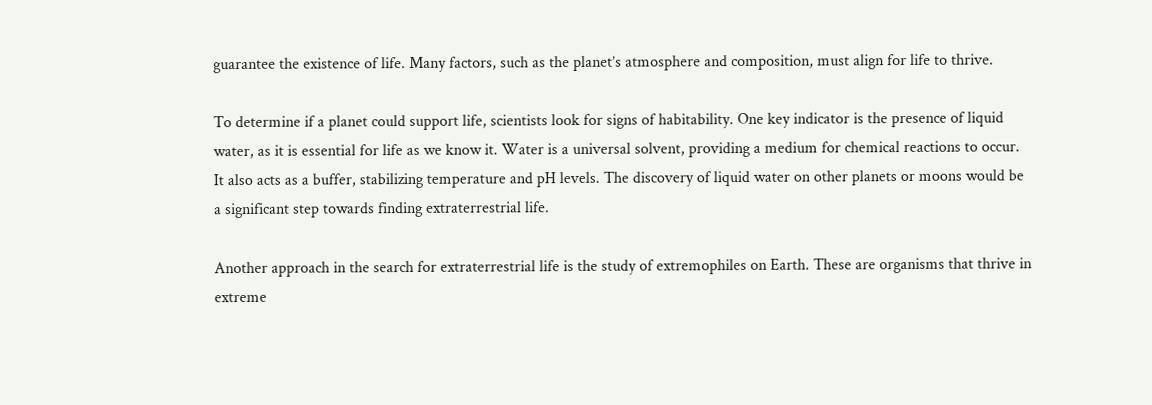guarantee the existence of life. Many factors, such as the planet’s atmosphere and composition, must align for life to thrive.

To determine if a planet could support life, scientists look for signs of habitability. One key indicator is the presence of liquid water, as it is essential for life as we know it. Water is a universal solvent, providing a medium for chemical reactions to occur. It also acts as a buffer, stabilizing temperature and pH levels. The discovery of liquid water on other planets or moons would be a significant step towards finding extraterrestrial life.

Another approach in the search for extraterrestrial life is the study of extremophiles on Earth. These are organisms that thrive in extreme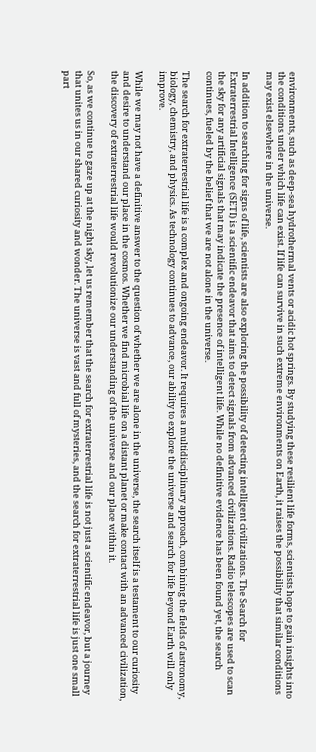environments, such as deep-sea hydrothermal vents or acidic hot springs. By studying these resilient life forms, scientists hope to gain insights into the conditions under which life can exist. If life can survive in such extreme environments on Earth, it raises the possibility that similar conditions may exist elsewhere in the universe.

In addition to searching for signs of life, scientists are also exploring the possibility of detecting intelligent civilizations. The Search for Extraterrestrial Intelligence (SETI) is a scientific endeavor that aims to detect signals from advanced civilizations. Radio telescopes are used to scan the sky for any artificial signals that may indicate the presence of intelligent life. While no definitive evidence has been found yet, the search continues, fueled by the belief that we are not alone in the universe.

The search for extraterrestrial life is a complex and ongoing endeavor. It requires a multidisciplinary approach, combining the fields of astronomy, biology, chemistry, and physics. As technology continues to advance, our ability to explore the universe and search for life beyond Earth will only improve.

While we may not have a definitive answer to the question of whether we are alone in the universe, the search itself is a testament to our curiosity and desire to understand our place in the cosmos. Whether we find microbial life on a distant planet or make contact with an advanced civilization, the discovery of extraterrestrial life would revolutionize our understanding of the universe and our place within it.

So, as we continue to gaze up at the night sky, let us remember that the search for extraterrestrial life is not just a scientific endeavor, but a journey that unites us in our shared curiosity and wonder. The universe is vast and full of mysteries, and the search for extraterrestrial life is just one small part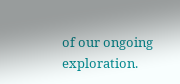of our ongoing exploration.